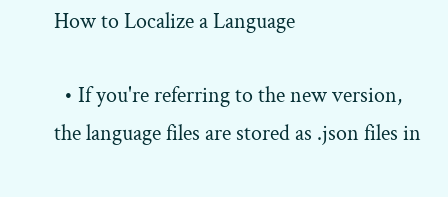How to Localize a Language

  • If you're referring to the new version, the language files are stored as .json files in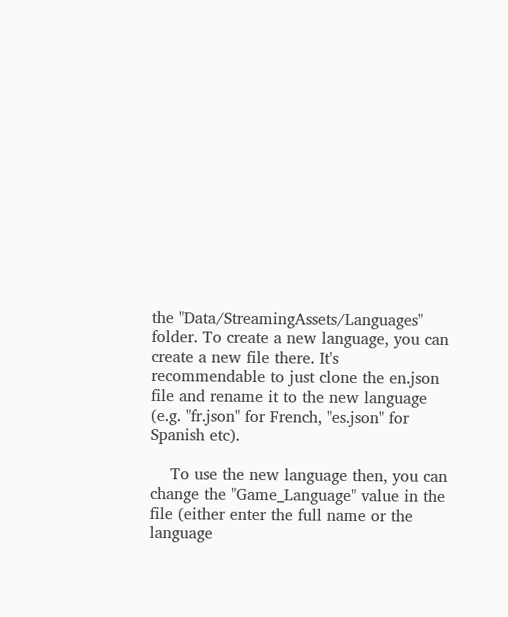the "Data/StreamingAssets/Languages" folder. To create a new language, you can create a new file there. It's recommendable to just clone the en.json file and rename it to the new language (e.g. "fr.json" for French, "es.json" for Spanish etc).

    To use the new language then, you can change the "Game_Language" value in the file (either enter the full name or the language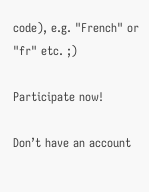code), e.g. "French" or "fr" etc. ;)

Participate now!

Don’t have an account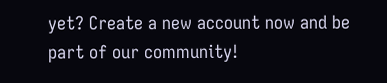yet? Create a new account now and be part of our community!